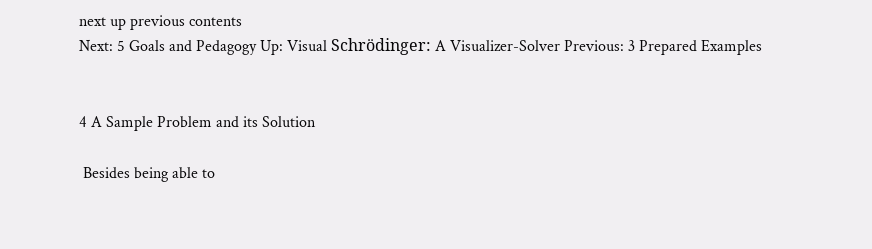next up previous contents
Next: 5 Goals and Pedagogy Up: Visual Schrödinger: A Visualizer-Solver Previous: 3 Prepared Examples


4 A Sample Problem and its Solution

 Besides being able to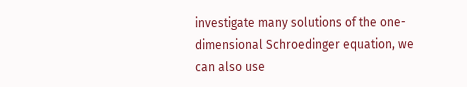investigate many solutions of the one-dimensional Schroedinger equation, we can also use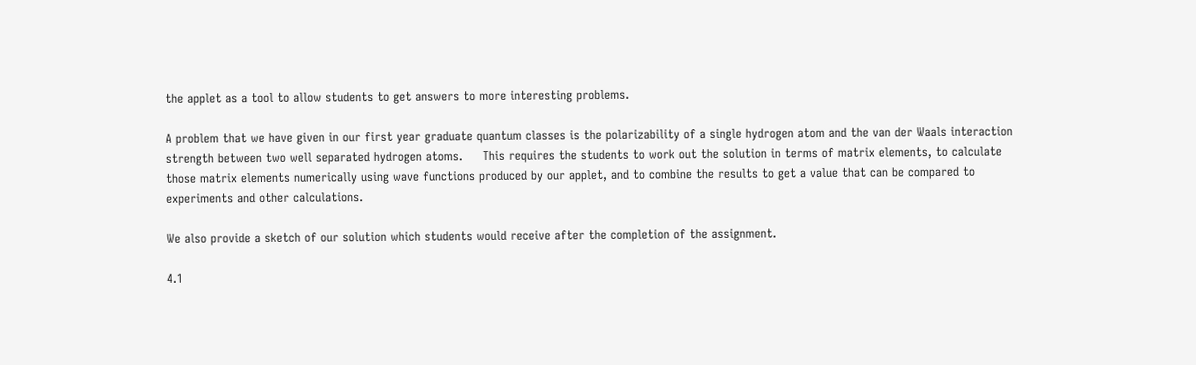the applet as a tool to allow students to get answers to more interesting problems.

A problem that we have given in our first year graduate quantum classes is the polarizability of a single hydrogen atom and the van der Waals interaction strength between two well separated hydrogen atoms.     This requires the students to work out the solution in terms of matrix elements, to calculate those matrix elements numerically using wave functions produced by our applet, and to combine the results to get a value that can be compared to experiments and other calculations.

We also provide a sketch of our solution which students would receive after the completion of the assignment.

4.1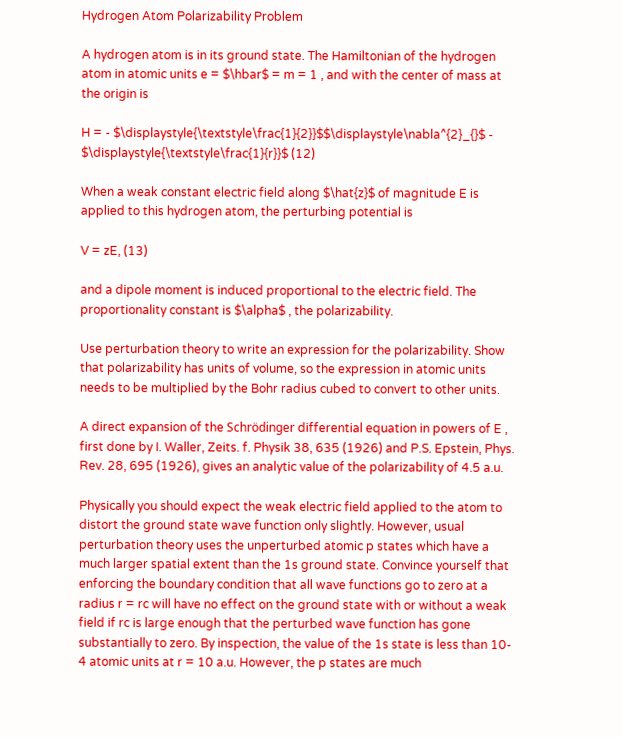Hydrogen Atom Polarizability Problem

A hydrogen atom is in its ground state. The Hamiltonian of the hydrogen atom in atomic units e = $\hbar$ = m = 1 , and with the center of mass at the origin is

H = - $\displaystyle{\textstyle\frac{1}{2}}$$\displaystyle\nabla^{2}_{}$ - $\displaystyle{\textstyle\frac{1}{r}}$ (12)

When a weak constant electric field along $\hat{z}$ of magnitude E is applied to this hydrogen atom, the perturbing potential is

V = zE, (13)

and a dipole moment is induced proportional to the electric field. The proportionality constant is $\alpha$ , the polarizability.

Use perturbation theory to write an expression for the polarizability. Show that polarizability has units of volume, so the expression in atomic units needs to be multiplied by the Bohr radius cubed to convert to other units.

A direct expansion of the Schrödinger differential equation in powers of E , first done by I. Waller, Zeits. f. Physik 38, 635 (1926) and P.S. Epstein, Phys. Rev. 28, 695 (1926), gives an analytic value of the polarizability of 4.5 a.u.

Physically you should expect the weak electric field applied to the atom to distort the ground state wave function only slightly. However, usual perturbation theory uses the unperturbed atomic p states which have a much larger spatial extent than the 1s ground state. Convince yourself that enforcing the boundary condition that all wave functions go to zero at a radius r = rc will have no effect on the ground state with or without a weak field if rc is large enough that the perturbed wave function has gone substantially to zero. By inspection, the value of the 1s state is less than 10- 4 atomic units at r = 10 a.u. However, the p states are much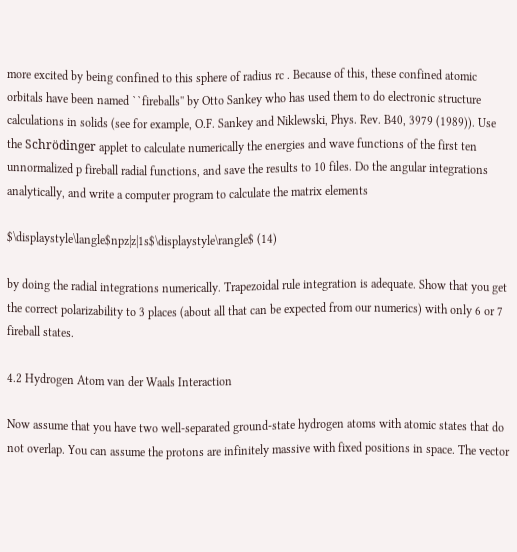more excited by being confined to this sphere of radius rc . Because of this, these confined atomic orbitals have been named ``fireballs'' by Otto Sankey who has used them to do electronic structure calculations in solids (see for example, O.F. Sankey and Niklewski, Phys. Rev. B40, 3979 (1989)). Use the Schrödinger applet to calculate numerically the energies and wave functions of the first ten unnormalized p fireball radial functions, and save the results to 10 files. Do the angular integrations analytically, and write a computer program to calculate the matrix elements

$\displaystyle\langle$npz|z|1s$\displaystyle\rangle$ (14)

by doing the radial integrations numerically. Trapezoidal rule integration is adequate. Show that you get the correct polarizability to 3 places (about all that can be expected from our numerics) with only 6 or 7 fireball states.

4.2 Hydrogen Atom van der Waals Interaction

Now assume that you have two well-separated ground-state hydrogen atoms with atomic states that do not overlap. You can assume the protons are infinitely massive with fixed positions in space. The vector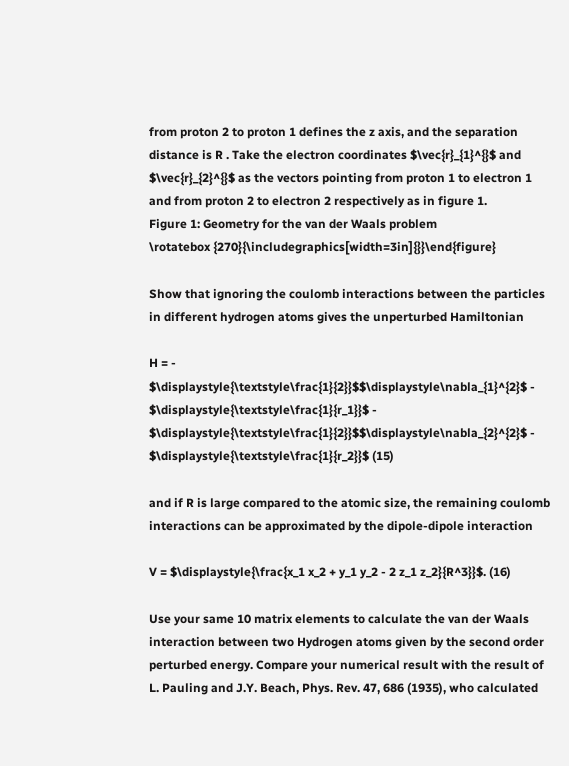from proton 2 to proton 1 defines the z axis, and the separation distance is R . Take the electron coordinates $\vec{r}_{1}^{}$ and $\vec{r}_{2}^{}$ as the vectors pointing from proton 1 to electron 1 and from proton 2 to electron 2 respectively as in figure 1.
Figure 1: Geometry for the van der Waals problem
\rotatebox {270}{\includegraphics[width=3in]{}}\end{figure}

Show that ignoring the coulomb interactions between the particles in different hydrogen atoms gives the unperturbed Hamiltonian

H = - $\displaystyle{\textstyle\frac{1}{2}}$$\displaystyle\nabla_{1}^{2}$ - $\displaystyle{\textstyle\frac{1}{r_1}}$ - $\displaystyle{\textstyle\frac{1}{2}}$$\displaystyle\nabla_{2}^{2}$ - $\displaystyle{\textstyle\frac{1}{r_2}}$ (15)

and if R is large compared to the atomic size, the remaining coulomb interactions can be approximated by the dipole-dipole interaction

V = $\displaystyle{\frac{x_1 x_2 + y_1 y_2 - 2 z_1 z_2}{R^3}}$. (16)

Use your same 10 matrix elements to calculate the van der Waals interaction between two Hydrogen atoms given by the second order perturbed energy. Compare your numerical result with the result of L. Pauling and J.Y. Beach, Phys. Rev. 47, 686 (1935), who calculated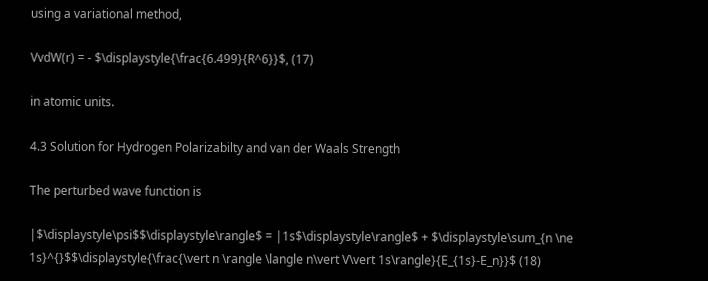using a variational method,

VvdW(r) = - $\displaystyle{\frac{6.499}{R^6}}$, (17)

in atomic units.

4.3 Solution for Hydrogen Polarizabilty and van der Waals Strength

The perturbed wave function is

|$\displaystyle\psi$$\displaystyle\rangle$ = |1s$\displaystyle\rangle$ + $\displaystyle\sum_{n \ne 1s}^{}$$\displaystyle{\frac{\vert n \rangle \langle n\vert V\vert 1s\rangle}{E_{1s}-E_n}}$ (18)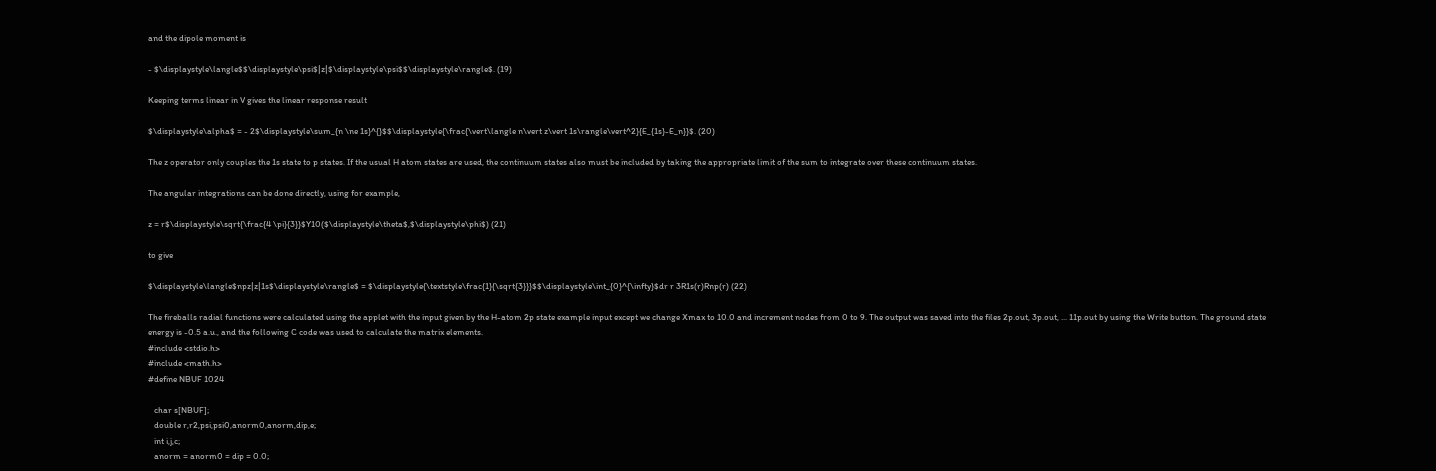and the dipole moment is

- $\displaystyle\langle$$\displaystyle\psi$|z|$\displaystyle\psi$$\displaystyle\rangle$. (19)

Keeping terms linear in V gives the linear response result

$\displaystyle\alpha$ = - 2$\displaystyle\sum_{n \ne 1s}^{}$$\displaystyle{\frac{\vert\langle n\vert z\vert 1s\rangle\vert^2}{E_{1s}-E_n}}$. (20)

The z operator only couples the 1s state to p states. If the usual H atom states are used, the continuum states also must be included by taking the appropriate limit of the sum to integrate over these continuum states.

The angular integrations can be done directly, using for example,

z = r$\displaystyle\sqrt{\frac{4 \pi}{3}}$Y10($\displaystyle\theta$,$\displaystyle\phi$) (21)

to give

$\displaystyle\langle$npz|z|1s$\displaystyle\rangle$ = $\displaystyle{\textstyle\frac{1}{\sqrt{3}}}$$\displaystyle\int_{0}^{\infty}$dr r 3R1s(r)Rnp(r) (22)

The fireballs radial functions were calculated using the applet with the input given by the H-atom 2p state example input except we change Xmax to 10.0 and increment nodes from 0 to 9. The output was saved into the files 2p.out, 3p.out, ... 11p.out by using the Write button. The ground state energy is -0.5 a.u., and the following C code was used to calculate the matrix elements.
#include <stdio.h>
#include <math.h>
#define NBUF 1024

   char s[NBUF];
   double r,r2,psi,psi0,anorm0,anorm,dip,e;
   int i,j,c;
   anorm = anorm0 = dip = 0.0;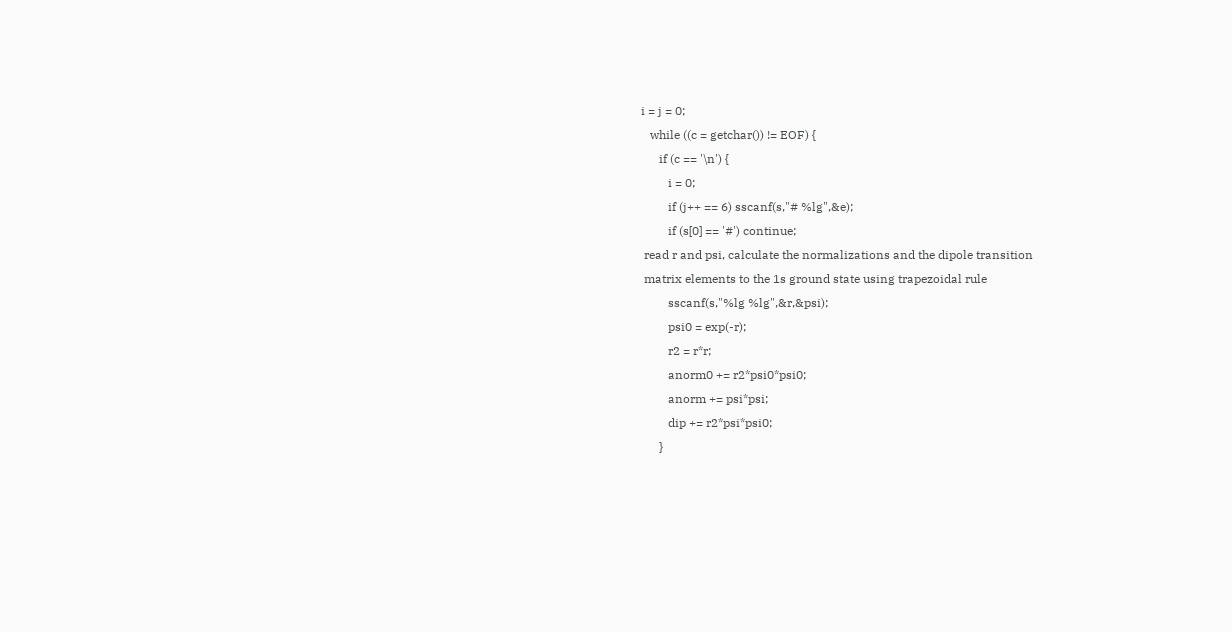i = j = 0;
   while ((c = getchar()) != EOF) {
      if (c == '\n') {
         i = 0;
         if (j++ == 6) sscanf(s,"# %lg",&e);
         if (s[0] == '#') continue;
 read r and psi, calculate the normalizations and the dipole transition
 matrix elements to the 1s ground state using trapezoidal rule
         sscanf(s,"%lg %lg",&r,&psi);
         psi0 = exp(-r);
         r2 = r*r;
         anorm0 += r2*psi0*psi0;
         anorm += psi*psi;
         dip += r2*psi*psi0;
      }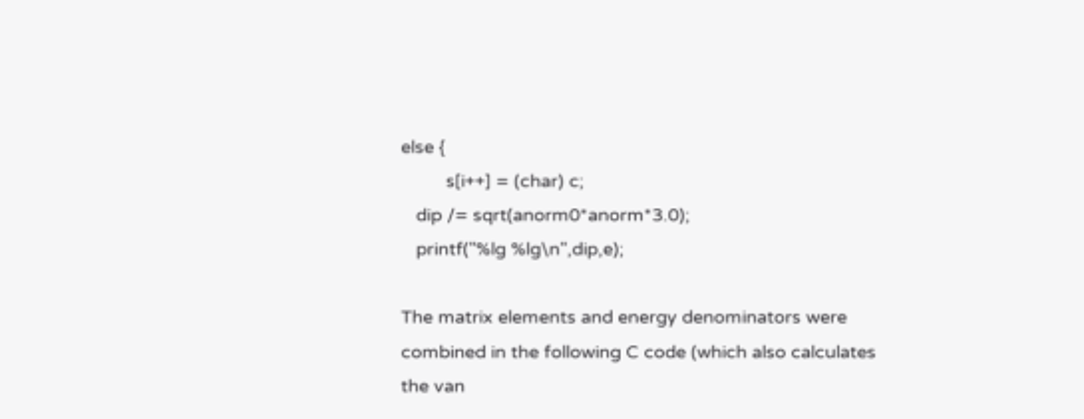else {
         s[i++] = (char) c;
   dip /= sqrt(anorm0*anorm*3.0);
   printf("%lg %lg\n",dip,e);

The matrix elements and energy denominators were combined in the following C code (which also calculates the van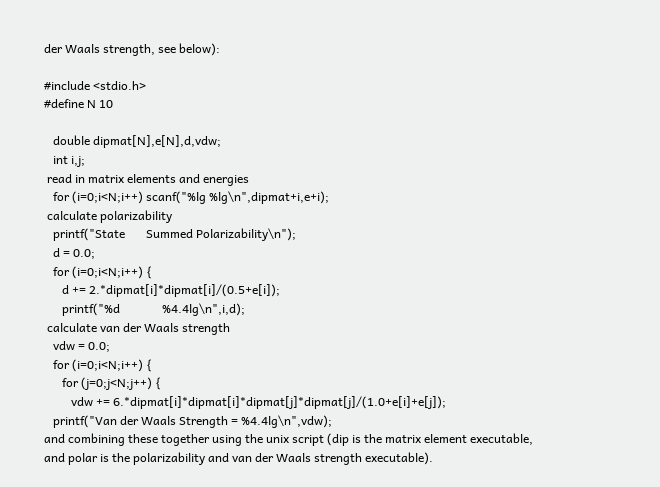der Waals strength, see below):

#include <stdio.h>
#define N 10

   double dipmat[N],e[N],d,vdw;
   int i,j;
 read in matrix elements and energies
   for (i=0;i<N;i++) scanf("%lg %lg\n",dipmat+i,e+i);
 calculate polarizability
   printf("State       Summed Polarizability\n");
   d = 0.0;
   for (i=0;i<N;i++) {
      d += 2.*dipmat[i]*dipmat[i]/(0.5+e[i]);
      printf("%d              %4.4lg\n",i,d);
 calculate van der Waals strength
   vdw = 0.0;
   for (i=0;i<N;i++) {
      for (j=0;j<N;j++) {
         vdw += 6.*dipmat[i]*dipmat[i]*dipmat[j]*dipmat[j]/(1.0+e[i]+e[j]);
   printf("Van der Waals Strength = %4.4lg\n",vdw);
and combining these together using the unix script (dip is the matrix element executable, and polar is the polarizability and van der Waals strength executable).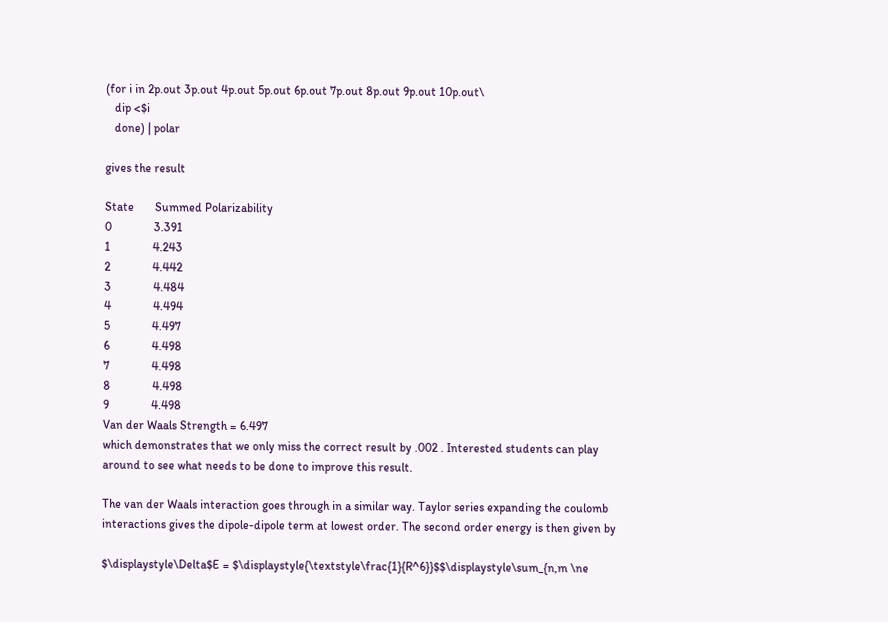(for i in 2p.out 3p.out 4p.out 5p.out 6p.out 7p.out 8p.out 9p.out 10p.out\
   dip <$i
   done) | polar

gives the result

State       Summed Polarizability
0              3.391
1              4.243
2              4.442
3              4.484
4              4.494
5              4.497
6              4.498
7              4.498
8              4.498
9              4.498
Van der Waals Strength = 6.497
which demonstrates that we only miss the correct result by .002 . Interested students can play around to see what needs to be done to improve this result.

The van der Waals interaction goes through in a similar way. Taylor series expanding the coulomb interactions gives the dipole-dipole term at lowest order. The second order energy is then given by

$\displaystyle\Delta$E = $\displaystyle{\textstyle\frac{1}{R^6}}$$\displaystyle\sum_{n,m \ne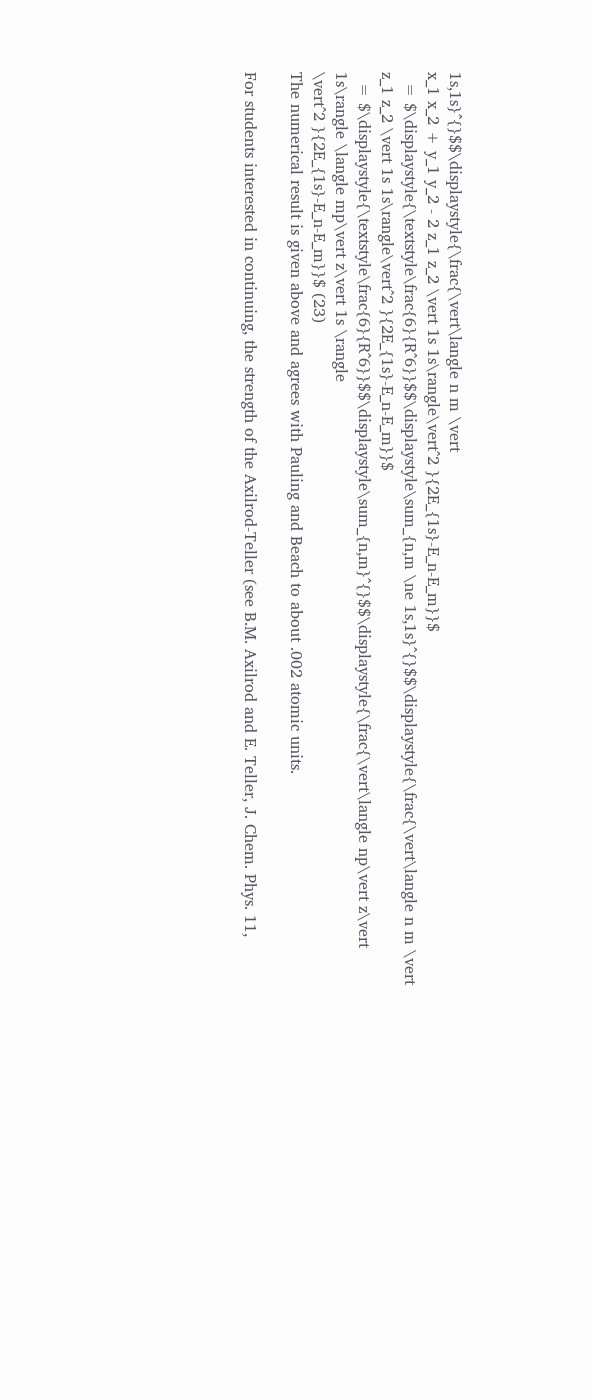1s,1s}^{}$$\displaystyle{\frac{\vert\langle n m \vert
x_1 x_2 + y_1 y_2 - 2 z_1 z_2 \vert 1s 1s\rangle\vert^2 }{2E_{1s}-E_n-E_m}}$
  = $\displaystyle{\textstyle\frac{6}{R^6}}$$\displaystyle\sum_{n,m \ne 1s,1s}^{}$$\displaystyle{\frac{\vert\langle n m \vert
z_1 z_2 \vert 1s 1s\rangle\vert^2 }{2E_{1s}-E_n-E_m}}$
  = $\displaystyle{\textstyle\frac{6}{R^6}}$$\displaystyle\sum_{n,m}^{}$$\displaystyle{\frac{\vert\langle np\vert z\vert 1s\rangle \langle mp\vert z\vert 1s \rangle
\vert^2 }{2E_{1s}-E_n-E_m}}$ (23)
The numerical result is given above and agrees with Pauling and Beach to about .002 atomic units.

For students interested in continuing, the strength of the Axilrod-Teller (see B.M. Axilrod and E. Teller, J. Chem. Phys. 11,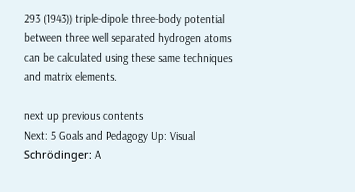293 (1943)) triple-dipole three-body potential between three well separated hydrogen atoms can be calculated using these same techniques and matrix elements.

next up previous contents
Next: 5 Goals and Pedagogy Up: Visual Schrödinger: A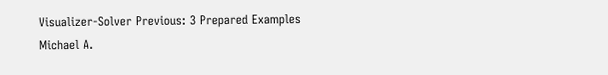Visualizer-Solver Previous: 3 Prepared Examples
Michael A.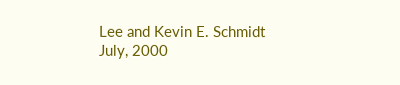Lee and Kevin E. Schmidt
July, 2000